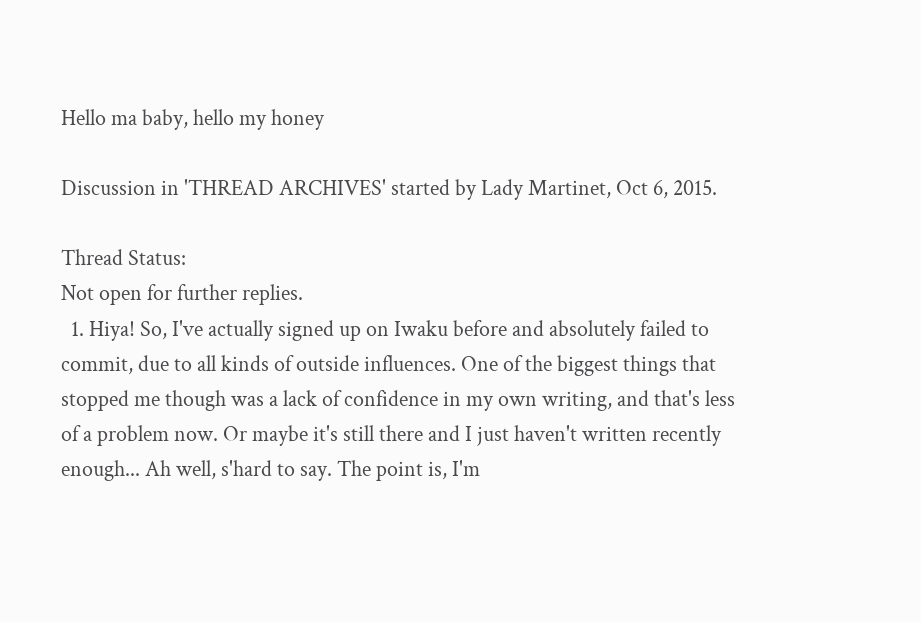Hello ma baby, hello my honey

Discussion in 'THREAD ARCHIVES' started by Lady Martinet, Oct 6, 2015.

Thread Status:
Not open for further replies.
  1. Hiya! So, I've actually signed up on Iwaku before and absolutely failed to commit, due to all kinds of outside influences. One of the biggest things that stopped me though was a lack of confidence in my own writing, and that's less of a problem now. Or maybe it's still there and I just haven't written recently enough... Ah well, s'hard to say. The point is, I'm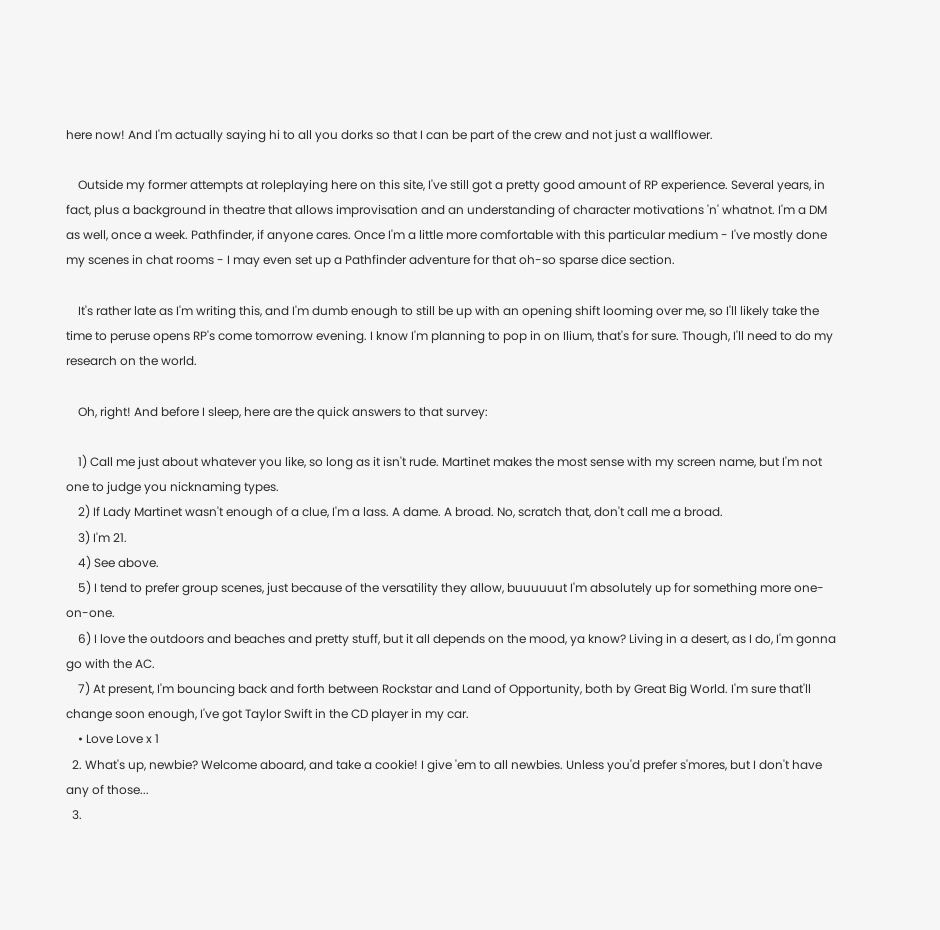here now! And I'm actually saying hi to all you dorks so that I can be part of the crew and not just a wallflower.

    Outside my former attempts at roleplaying here on this site, I've still got a pretty good amount of RP experience. Several years, in fact, plus a background in theatre that allows improvisation and an understanding of character motivations 'n' whatnot. I'm a DM as well, once a week. Pathfinder, if anyone cares. Once I'm a little more comfortable with this particular medium - I've mostly done my scenes in chat rooms - I may even set up a Pathfinder adventure for that oh-so sparse dice section.

    It's rather late as I'm writing this, and I'm dumb enough to still be up with an opening shift looming over me, so I'll likely take the time to peruse opens RP's come tomorrow evening. I know I'm planning to pop in on Ilium, that's for sure. Though, I'll need to do my research on the world.

    Oh, right! And before I sleep, here are the quick answers to that survey:

    1) Call me just about whatever you like, so long as it isn't rude. Martinet makes the most sense with my screen name, but I'm not one to judge you nicknaming types.
    2) If Lady Martinet wasn't enough of a clue, I'm a lass. A dame. A broad. No, scratch that, don't call me a broad.
    3) I'm 21.
    4) See above.
    5) I tend to prefer group scenes, just because of the versatility they allow, buuuuuut I'm absolutely up for something more one-on-one.
    6) I love the outdoors and beaches and pretty stuff, but it all depends on the mood, ya know? Living in a desert, as I do, I'm gonna go with the AC.
    7) At present, I'm bouncing back and forth between Rockstar and Land of Opportunity, both by Great Big World. I'm sure that'll change soon enough, I've got Taylor Swift in the CD player in my car.
    • Love Love x 1
  2. What's up, newbie? Welcome aboard, and take a cookie! I give 'em to all newbies. Unless you'd prefer s'mores, but I don't have any of those...
  3.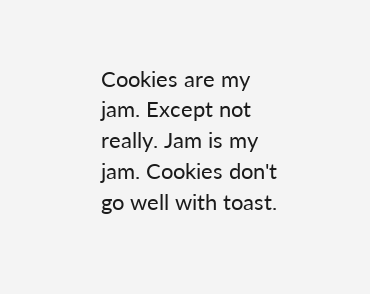Cookies are my jam. Except not really. Jam is my jam. Cookies don't go well with toast.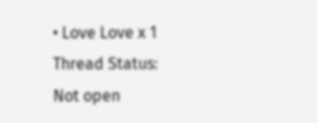• Love Love x 1
Thread Status:
Not open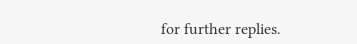for further replies.